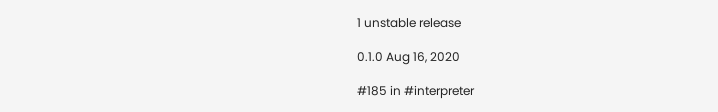1 unstable release

0.1.0 Aug 16, 2020

#185 in #interpreter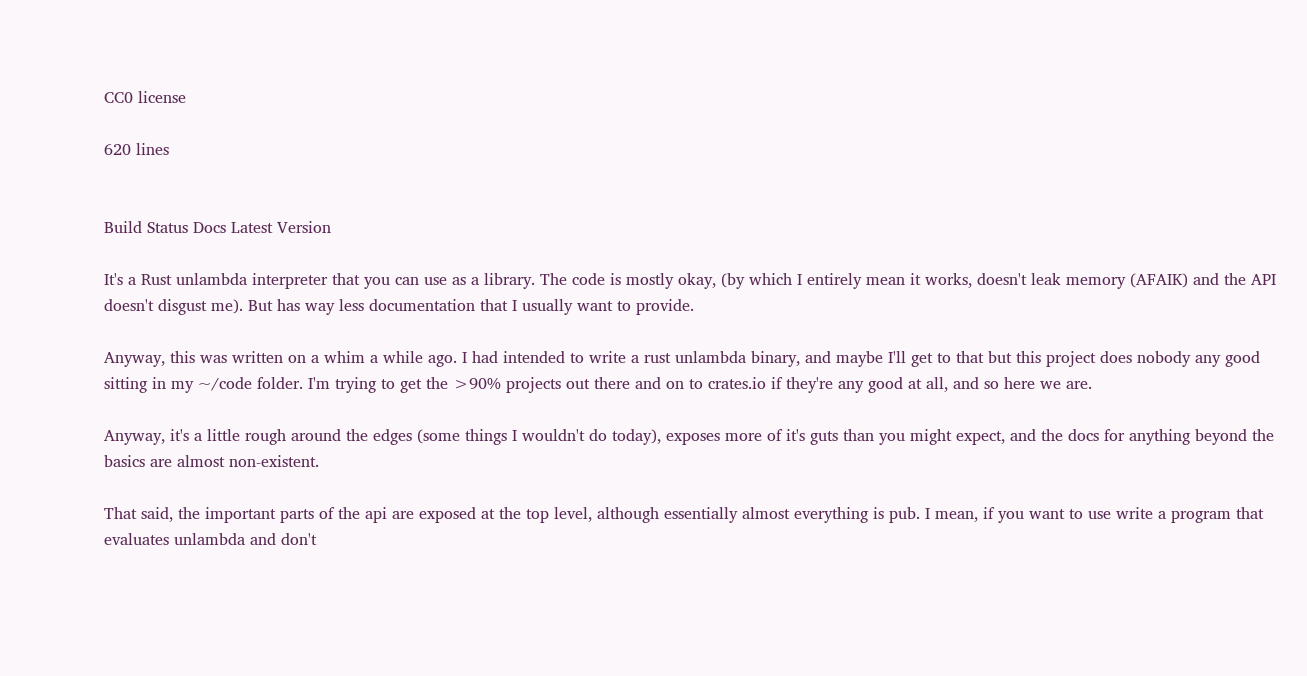CC0 license

620 lines


Build Status Docs Latest Version

It's a Rust unlambda interpreter that you can use as a library. The code is mostly okay, (by which I entirely mean it works, doesn't leak memory (AFAIK) and the API doesn't disgust me). But has way less documentation that I usually want to provide.

Anyway, this was written on a whim a while ago. I had intended to write a rust unlambda binary, and maybe I'll get to that but this project does nobody any good sitting in my ~/code folder. I'm trying to get the >90% projects out there and on to crates.io if they're any good at all, and so here we are.

Anyway, it's a little rough around the edges (some things I wouldn't do today), exposes more of it's guts than you might expect, and the docs for anything beyond the basics are almost non-existent.

That said, the important parts of the api are exposed at the top level, although essentially almost everything is pub. I mean, if you want to use write a program that evaluates unlambda and don't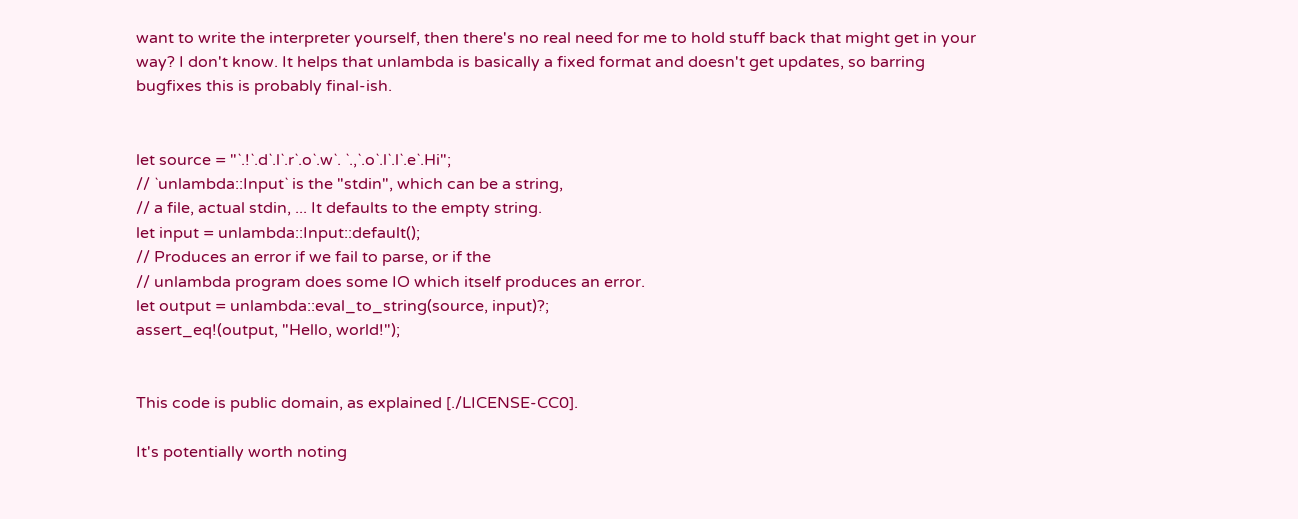want to write the interpreter yourself, then there's no real need for me to hold stuff back that might get in your way? I don't know. It helps that unlambda is basically a fixed format and doesn't get updates, so barring bugfixes this is probably final-ish.


let source = "`.!`.d`.l`.r`.o`.w`. `.,`.o`.l`.l`.e`.Hi";
// `unlambda::Input` is the "stdin", which can be a string,
// a file, actual stdin, ... It defaults to the empty string.
let input = unlambda::Input::default();
// Produces an error if we fail to parse, or if the
// unlambda program does some IO which itself produces an error.
let output = unlambda::eval_to_string(source, input)?;
assert_eq!(output, "Hello, world!");


This code is public domain, as explained [./LICENSE-CC0].

It's potentially worth noting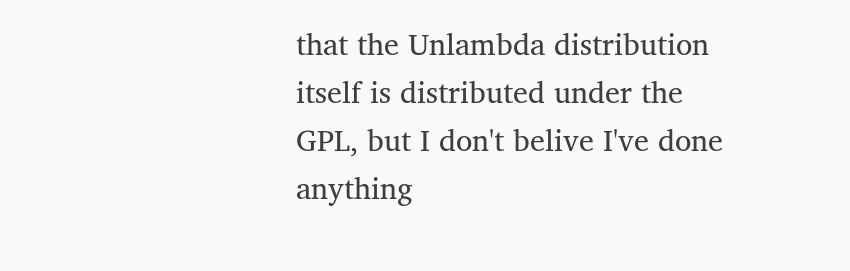that the Unlambda distribution itself is distributed under the GPL, but I don't belive I've done anything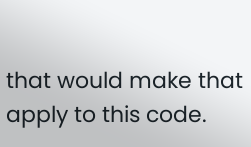that would make that apply to this code.